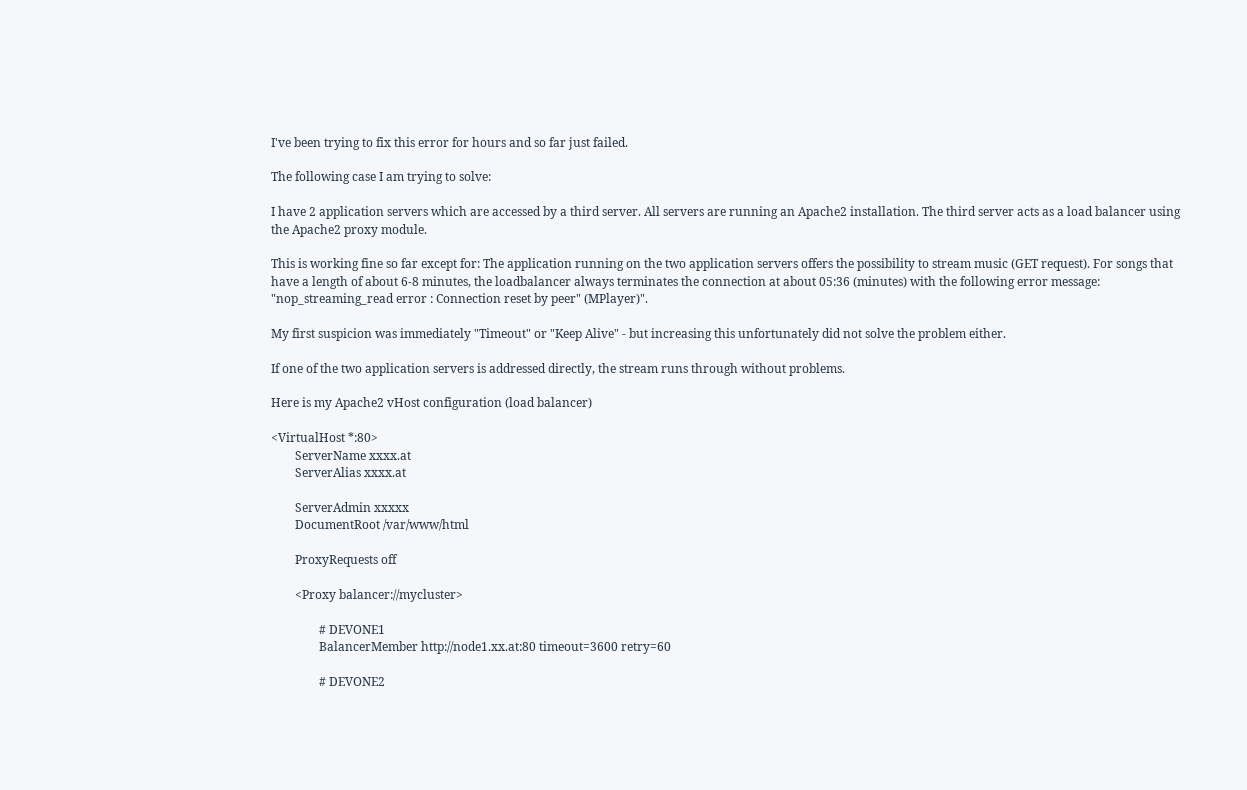I've been trying to fix this error for hours and so far just failed.

The following case I am trying to solve:

I have 2 application servers which are accessed by a third server. All servers are running an Apache2 installation. The third server acts as a load balancer using the Apache2 proxy module.

This is working fine so far except for: The application running on the two application servers offers the possibility to stream music (GET request). For songs that have a length of about 6-8 minutes, the loadbalancer always terminates the connection at about 05:36 (minutes) with the following error message: "nop_streaming_read error : Connection reset by peer" (MPlayer)".

My first suspicion was immediately "Timeout" or "Keep Alive" - but increasing this unfortunately did not solve the problem either.

If one of the two application servers is addressed directly, the stream runs through without problems.

Here is my Apache2 vHost configuration (load balancer)

<VirtualHost *:80>
        ServerName xxxx.at
        ServerAlias xxxx.at

        ServerAdmin xxxxx
        DocumentRoot /var/www/html

        ProxyRequests off

        <Proxy balancer://mycluster>

                # DEVONE1
                BalancerMember http://node1.xx.at:80 timeout=3600 retry=60

                # DEVONE2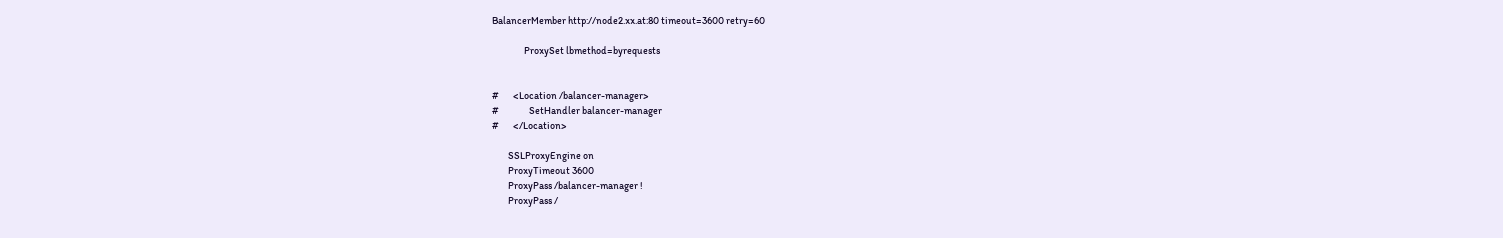BalancerMember http://node2.xx.at:80 timeout=3600 retry=60

                ProxySet lbmethod=byrequests


#       <Location /balancer-manager>
#               SetHandler balancer-manager
#       </Location>

        SSLProxyEngine on
        ProxyTimeout 3600
        ProxyPass /balancer-manager !
        ProxyPass /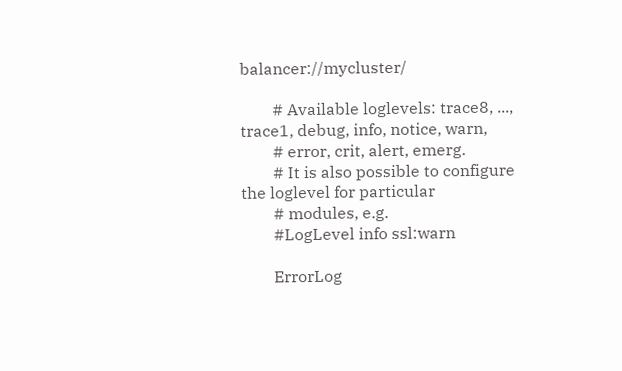balancer://mycluster/

        # Available loglevels: trace8, ..., trace1, debug, info, notice, warn,
        # error, crit, alert, emerg.
        # It is also possible to configure the loglevel for particular
        # modules, e.g.
        #LogLevel info ssl:warn

        ErrorLog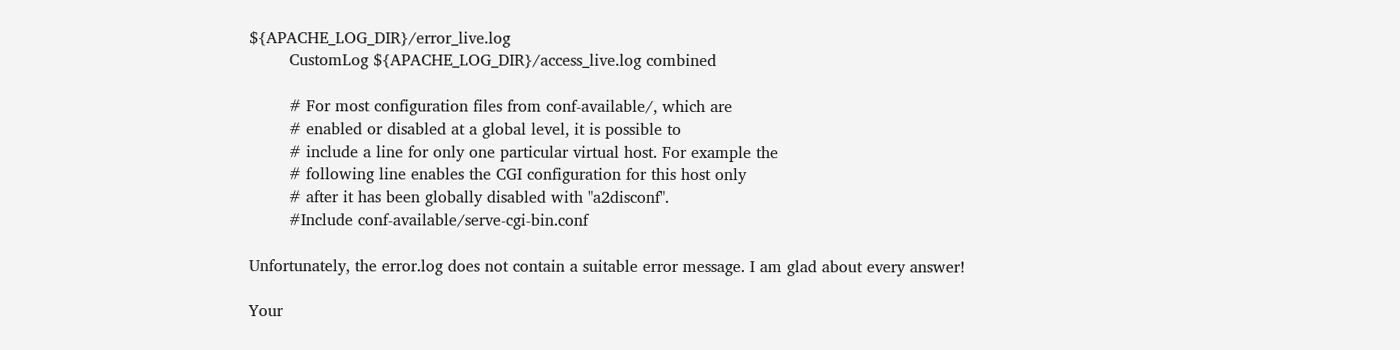${APACHE_LOG_DIR}/error_live.log
        CustomLog ${APACHE_LOG_DIR}/access_live.log combined

        # For most configuration files from conf-available/, which are
        # enabled or disabled at a global level, it is possible to
        # include a line for only one particular virtual host. For example the
        # following line enables the CGI configuration for this host only
        # after it has been globally disabled with "a2disconf".
        #Include conf-available/serve-cgi-bin.conf

Unfortunately, the error.log does not contain a suitable error message. I am glad about every answer!

Your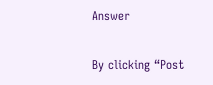Answer

By clicking “Post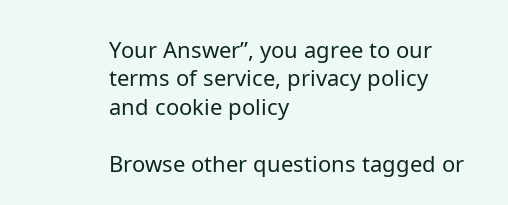Your Answer”, you agree to our terms of service, privacy policy and cookie policy

Browse other questions tagged or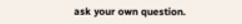ask your own question.